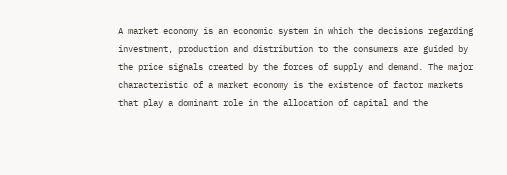A market economy is an economic system in which the decisions regarding investment, production and distribution to the consumers are guided by the price signals created by the forces of supply and demand. The major characteristic of a market economy is the existence of factor markets that play a dominant role in the allocation of capital and the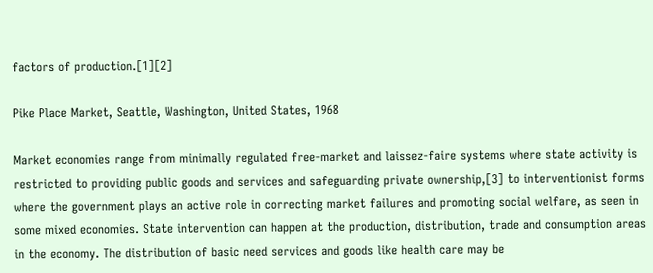factors of production.[1][2]

Pike Place Market, Seattle, Washington, United States, 1968

Market economies range from minimally regulated free-market and laissez-faire systems where state activity is restricted to providing public goods and services and safeguarding private ownership,[3] to interventionist forms where the government plays an active role in correcting market failures and promoting social welfare, as seen in some mixed economies. State intervention can happen at the production, distribution, trade and consumption areas in the economy. The distribution of basic need services and goods like health care may be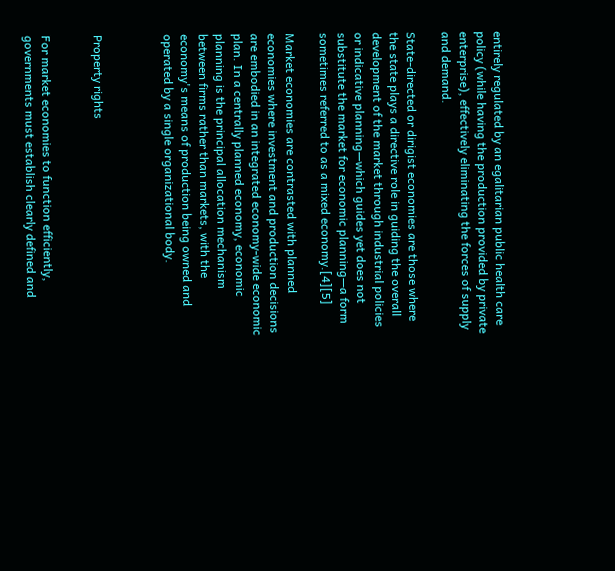entirely regulated by an egalitarian public health care policy (while having the production provided by private enterprise), effectively eliminating the forces of supply and demand.

State-directed or dirigist economies are those where the state plays a directive role in guiding the overall development of the market through industrial policies or indicative planning—which guides yet does not substitute the market for economic planning—a form sometimes referred to as a mixed economy.[4][5]

Market economies are contrasted with planned economies where investment and production decisions are embodied in an integrated economy-wide economic plan. In a centrally planned economy, economic planning is the principal allocation mechanism between firms rather than markets, with the economy's means of production being owned and operated by a single organizational body.



Property rights


For market economies to function efficiently, governments must establish clearly defined and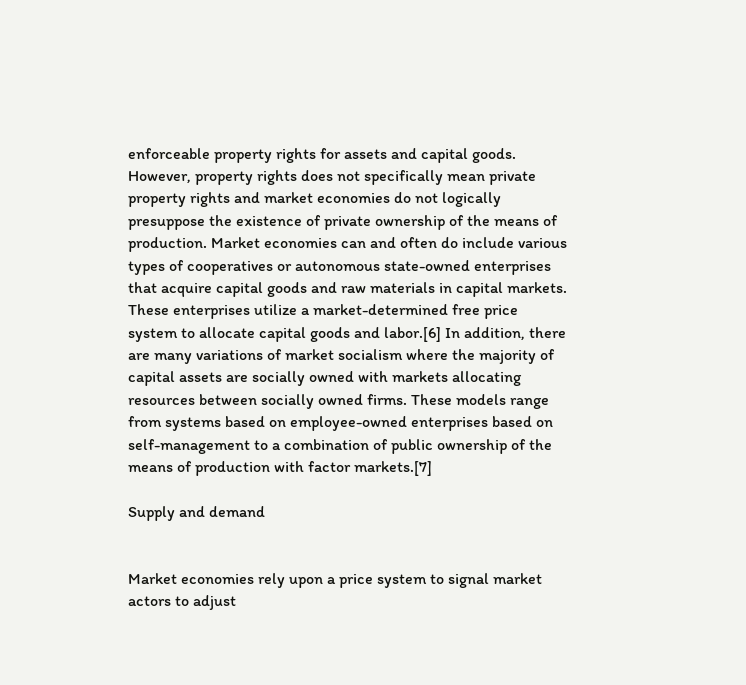enforceable property rights for assets and capital goods. However, property rights does not specifically mean private property rights and market economies do not logically presuppose the existence of private ownership of the means of production. Market economies can and often do include various types of cooperatives or autonomous state-owned enterprises that acquire capital goods and raw materials in capital markets. These enterprises utilize a market-determined free price system to allocate capital goods and labor.[6] In addition, there are many variations of market socialism where the majority of capital assets are socially owned with markets allocating resources between socially owned firms. These models range from systems based on employee-owned enterprises based on self-management to a combination of public ownership of the means of production with factor markets.[7]

Supply and demand


Market economies rely upon a price system to signal market actors to adjust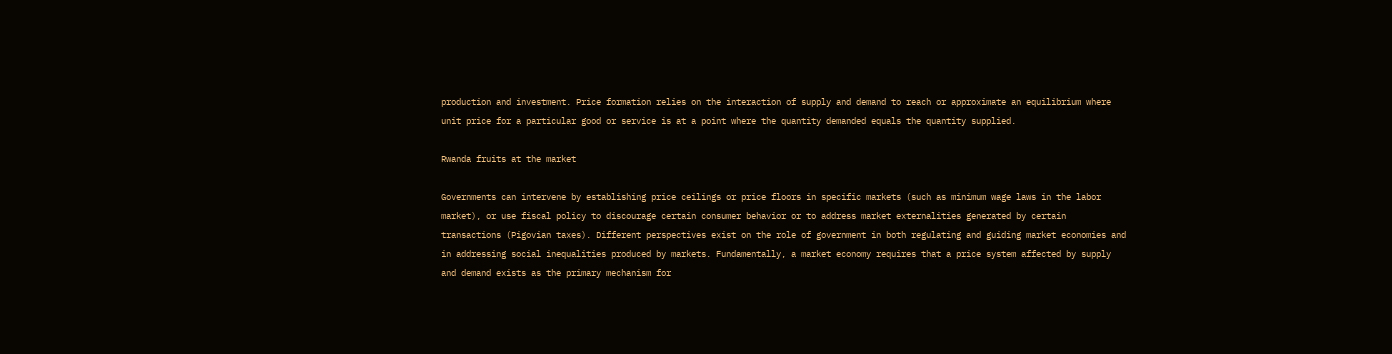production and investment. Price formation relies on the interaction of supply and demand to reach or approximate an equilibrium where unit price for a particular good or service is at a point where the quantity demanded equals the quantity supplied.

Rwanda fruits at the market

Governments can intervene by establishing price ceilings or price floors in specific markets (such as minimum wage laws in the labor market), or use fiscal policy to discourage certain consumer behavior or to address market externalities generated by certain transactions (Pigovian taxes). Different perspectives exist on the role of government in both regulating and guiding market economies and in addressing social inequalities produced by markets. Fundamentally, a market economy requires that a price system affected by supply and demand exists as the primary mechanism for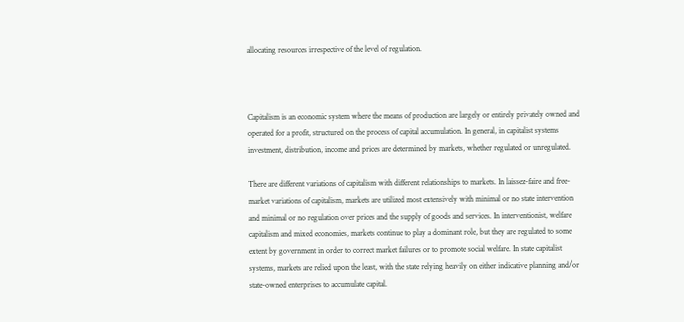allocating resources irrespective of the level of regulation.



Capitalism is an economic system where the means of production are largely or entirely privately owned and operated for a profit, structured on the process of capital accumulation. In general, in capitalist systems investment, distribution, income and prices are determined by markets, whether regulated or unregulated.

There are different variations of capitalism with different relationships to markets. In laissez-faire and free-market variations of capitalism, markets are utilized most extensively with minimal or no state intervention and minimal or no regulation over prices and the supply of goods and services. In interventionist, welfare capitalism and mixed economies, markets continue to play a dominant role, but they are regulated to some extent by government in order to correct market failures or to promote social welfare. In state capitalist systems, markets are relied upon the least, with the state relying heavily on either indicative planning and/or state-owned enterprises to accumulate capital.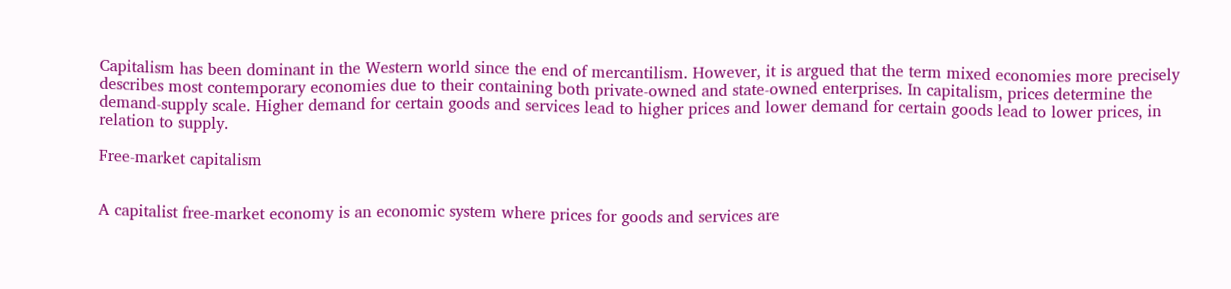Capitalism has been dominant in the Western world since the end of mercantilism. However, it is argued that the term mixed economies more precisely describes most contemporary economies due to their containing both private-owned and state-owned enterprises. In capitalism, prices determine the demand-supply scale. Higher demand for certain goods and services lead to higher prices and lower demand for certain goods lead to lower prices, in relation to supply.

Free-market capitalism


A capitalist free-market economy is an economic system where prices for goods and services are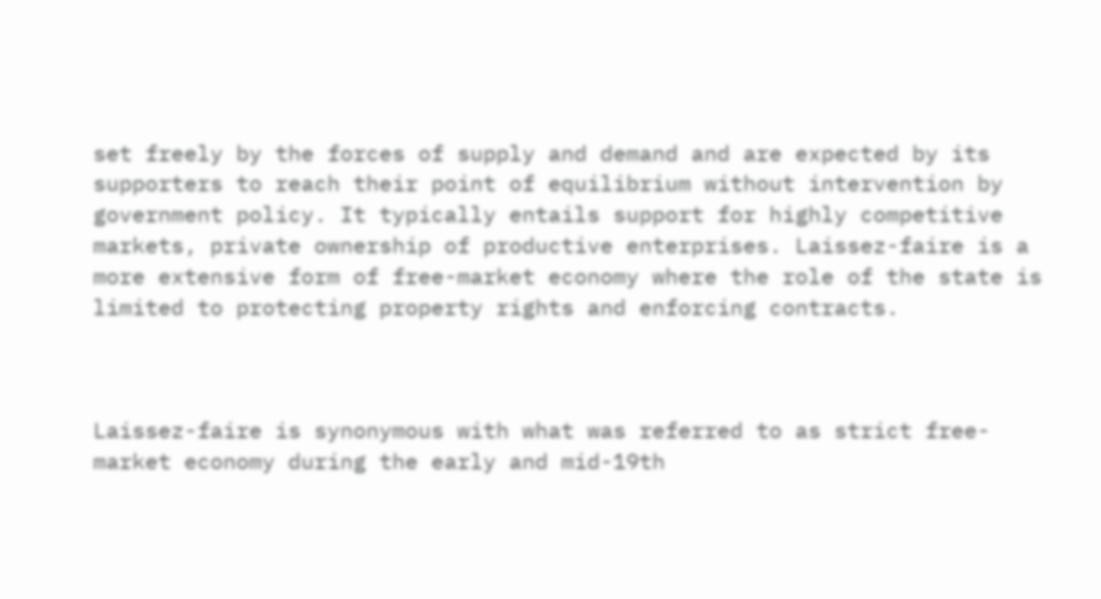set freely by the forces of supply and demand and are expected by its supporters to reach their point of equilibrium without intervention by government policy. It typically entails support for highly competitive markets, private ownership of productive enterprises. Laissez-faire is a more extensive form of free-market economy where the role of the state is limited to protecting property rights and enforcing contracts.



Laissez-faire is synonymous with what was referred to as strict free-market economy during the early and mid-19th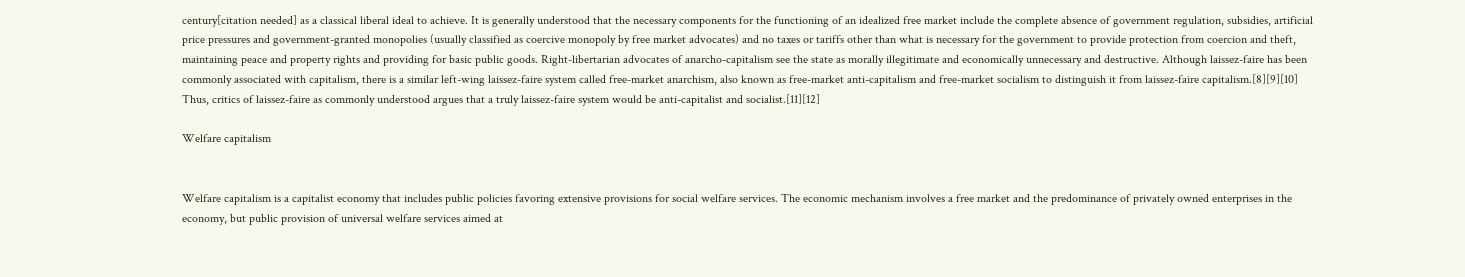century[citation needed] as a classical liberal ideal to achieve. It is generally understood that the necessary components for the functioning of an idealized free market include the complete absence of government regulation, subsidies, artificial price pressures and government-granted monopolies (usually classified as coercive monopoly by free market advocates) and no taxes or tariffs other than what is necessary for the government to provide protection from coercion and theft, maintaining peace and property rights and providing for basic public goods. Right-libertarian advocates of anarcho-capitalism see the state as morally illegitimate and economically unnecessary and destructive. Although laissez-faire has been commonly associated with capitalism, there is a similar left-wing laissez-faire system called free-market anarchism, also known as free-market anti-capitalism and free-market socialism to distinguish it from laissez-faire capitalism.[8][9][10] Thus, critics of laissez-faire as commonly understood argues that a truly laissez-faire system would be anti-capitalist and socialist.[11][12]

Welfare capitalism


Welfare capitalism is a capitalist economy that includes public policies favoring extensive provisions for social welfare services. The economic mechanism involves a free market and the predominance of privately owned enterprises in the economy, but public provision of universal welfare services aimed at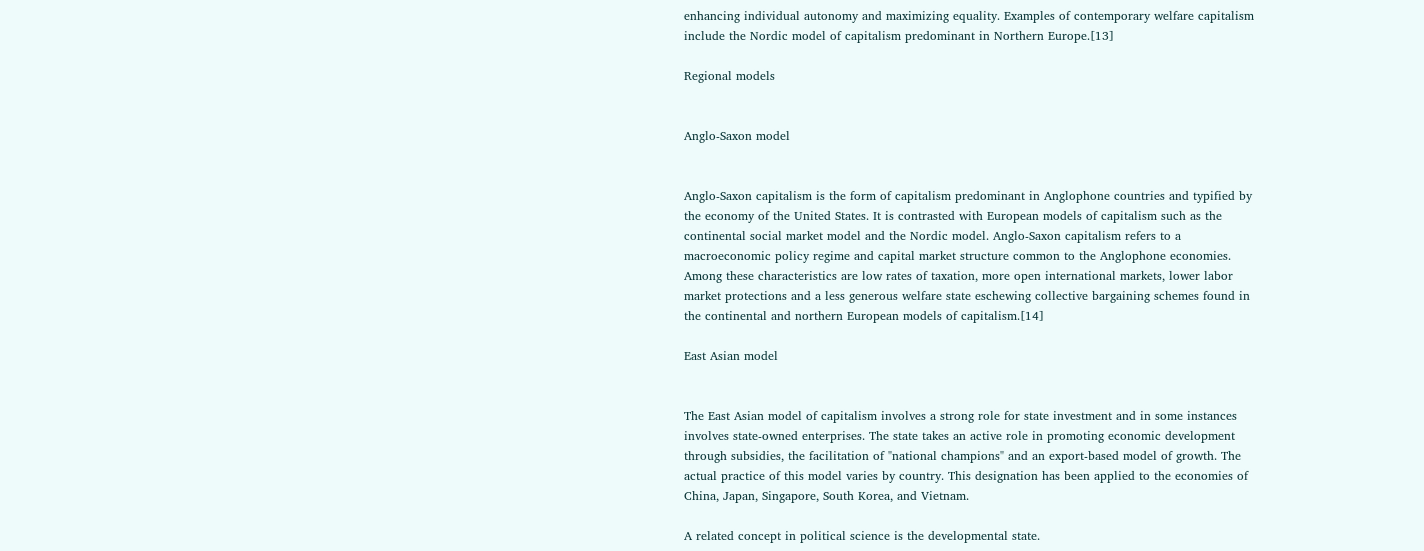enhancing individual autonomy and maximizing equality. Examples of contemporary welfare capitalism include the Nordic model of capitalism predominant in Northern Europe.[13]

Regional models


Anglo-Saxon model


Anglo-Saxon capitalism is the form of capitalism predominant in Anglophone countries and typified by the economy of the United States. It is contrasted with European models of capitalism such as the continental social market model and the Nordic model. Anglo-Saxon capitalism refers to a macroeconomic policy regime and capital market structure common to the Anglophone economies. Among these characteristics are low rates of taxation, more open international markets, lower labor market protections and a less generous welfare state eschewing collective bargaining schemes found in the continental and northern European models of capitalism.[14]

East Asian model


The East Asian model of capitalism involves a strong role for state investment and in some instances involves state-owned enterprises. The state takes an active role in promoting economic development through subsidies, the facilitation of "national champions" and an export-based model of growth. The actual practice of this model varies by country. This designation has been applied to the economies of China, Japan, Singapore, South Korea, and Vietnam.

A related concept in political science is the developmental state.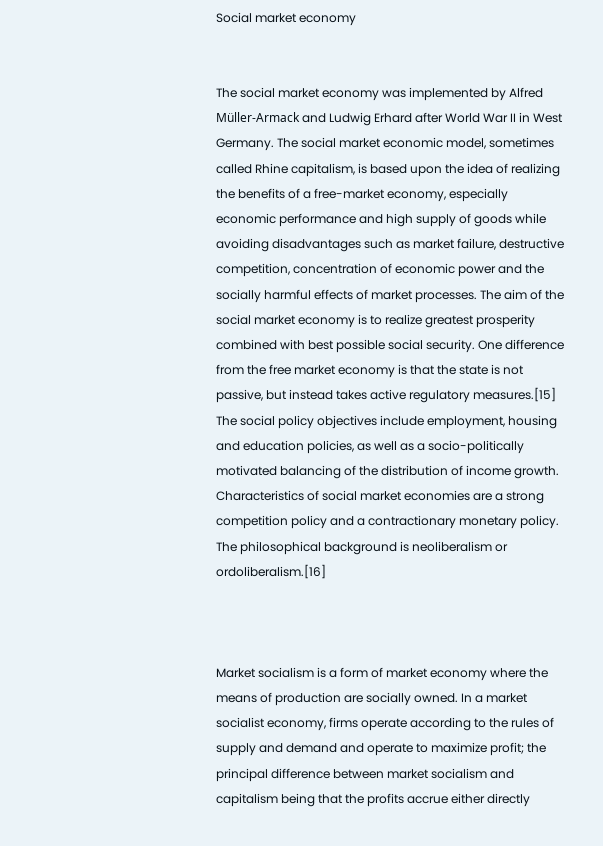Social market economy


The social market economy was implemented by Alfred Müller-Armack and Ludwig Erhard after World War II in West Germany. The social market economic model, sometimes called Rhine capitalism, is based upon the idea of realizing the benefits of a free-market economy, especially economic performance and high supply of goods while avoiding disadvantages such as market failure, destructive competition, concentration of economic power and the socially harmful effects of market processes. The aim of the social market economy is to realize greatest prosperity combined with best possible social security. One difference from the free market economy is that the state is not passive, but instead takes active regulatory measures.[15] The social policy objectives include employment, housing and education policies, as well as a socio-politically motivated balancing of the distribution of income growth. Characteristics of social market economies are a strong competition policy and a contractionary monetary policy. The philosophical background is neoliberalism or ordoliberalism.[16]



Market socialism is a form of market economy where the means of production are socially owned. In a market socialist economy, firms operate according to the rules of supply and demand and operate to maximize profit; the principal difference between market socialism and capitalism being that the profits accrue either directly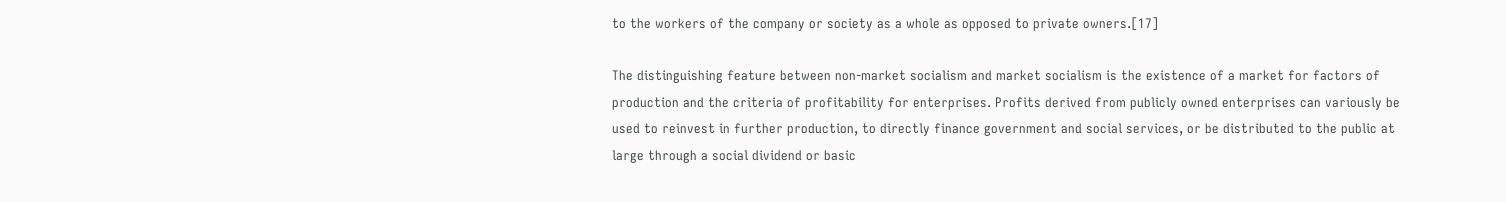to the workers of the company or society as a whole as opposed to private owners.[17]

The distinguishing feature between non-market socialism and market socialism is the existence of a market for factors of production and the criteria of profitability for enterprises. Profits derived from publicly owned enterprises can variously be used to reinvest in further production, to directly finance government and social services, or be distributed to the public at large through a social dividend or basic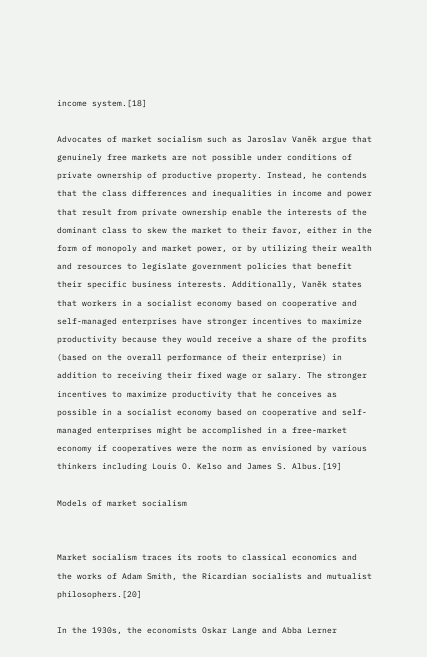income system.[18]

Advocates of market socialism such as Jaroslav Vaněk argue that genuinely free markets are not possible under conditions of private ownership of productive property. Instead, he contends that the class differences and inequalities in income and power that result from private ownership enable the interests of the dominant class to skew the market to their favor, either in the form of monopoly and market power, or by utilizing their wealth and resources to legislate government policies that benefit their specific business interests. Additionally, Vaněk states that workers in a socialist economy based on cooperative and self-managed enterprises have stronger incentives to maximize productivity because they would receive a share of the profits (based on the overall performance of their enterprise) in addition to receiving their fixed wage or salary. The stronger incentives to maximize productivity that he conceives as possible in a socialist economy based on cooperative and self-managed enterprises might be accomplished in a free-market economy if cooperatives were the norm as envisioned by various thinkers including Louis O. Kelso and James S. Albus.[19]

Models of market socialism


Market socialism traces its roots to classical economics and the works of Adam Smith, the Ricardian socialists and mutualist philosophers.[20]

In the 1930s, the economists Oskar Lange and Abba Lerner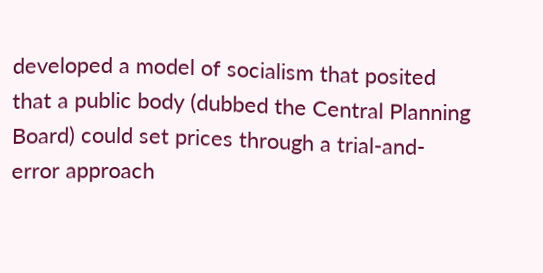developed a model of socialism that posited that a public body (dubbed the Central Planning Board) could set prices through a trial-and-error approach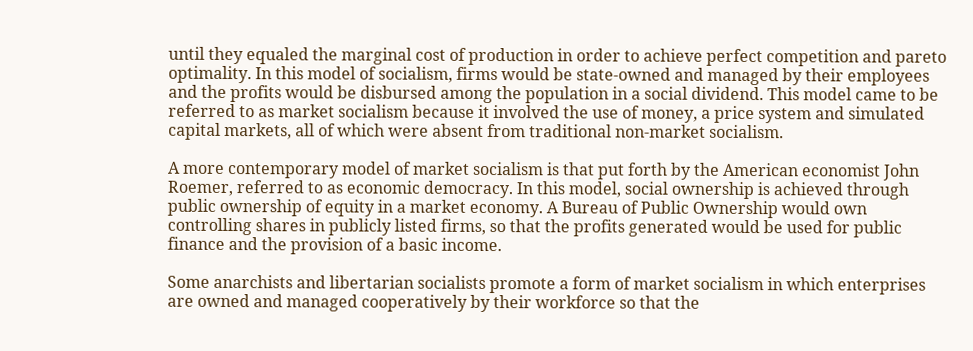until they equaled the marginal cost of production in order to achieve perfect competition and pareto optimality. In this model of socialism, firms would be state-owned and managed by their employees and the profits would be disbursed among the population in a social dividend. This model came to be referred to as market socialism because it involved the use of money, a price system and simulated capital markets, all of which were absent from traditional non-market socialism.

A more contemporary model of market socialism is that put forth by the American economist John Roemer, referred to as economic democracy. In this model, social ownership is achieved through public ownership of equity in a market economy. A Bureau of Public Ownership would own controlling shares in publicly listed firms, so that the profits generated would be used for public finance and the provision of a basic income.

Some anarchists and libertarian socialists promote a form of market socialism in which enterprises are owned and managed cooperatively by their workforce so that the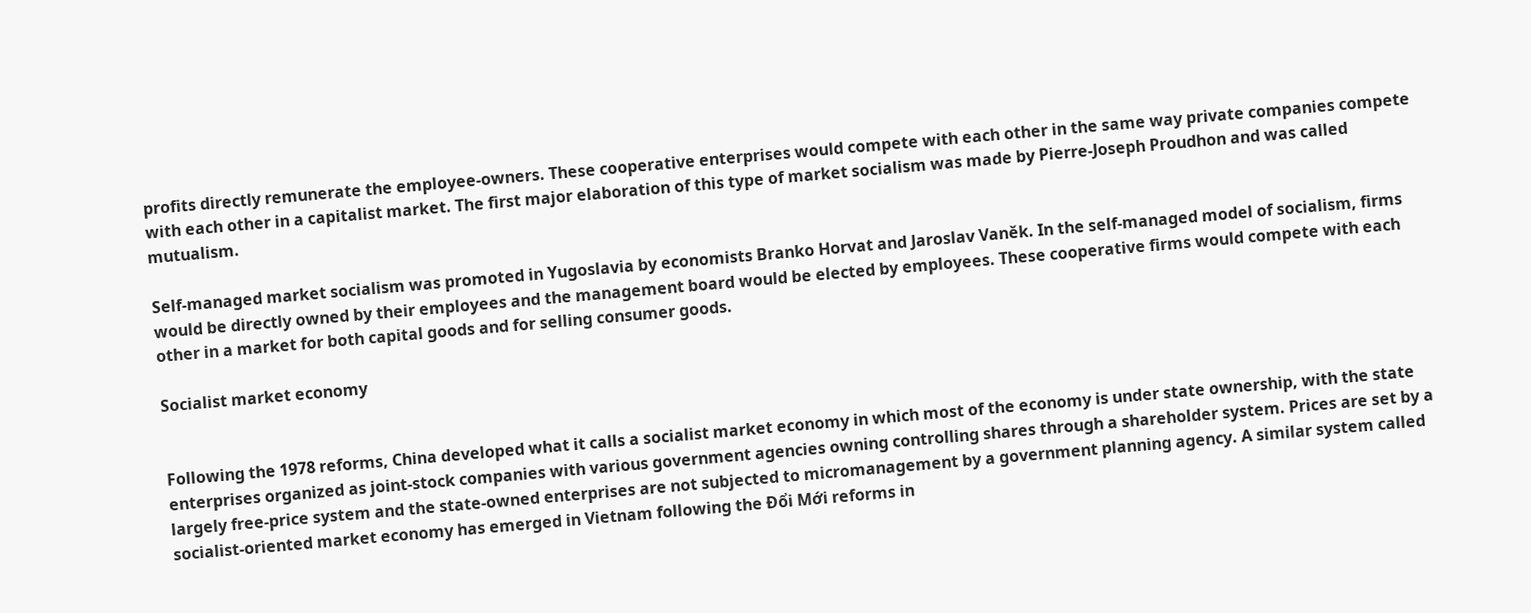profits directly remunerate the employee-owners. These cooperative enterprises would compete with each other in the same way private companies compete with each other in a capitalist market. The first major elaboration of this type of market socialism was made by Pierre-Joseph Proudhon and was called mutualism.

Self-managed market socialism was promoted in Yugoslavia by economists Branko Horvat and Jaroslav Vaněk. In the self-managed model of socialism, firms would be directly owned by their employees and the management board would be elected by employees. These cooperative firms would compete with each other in a market for both capital goods and for selling consumer goods.

Socialist market economy


Following the 1978 reforms, China developed what it calls a socialist market economy in which most of the economy is under state ownership, with the state enterprises organized as joint-stock companies with various government agencies owning controlling shares through a shareholder system. Prices are set by a largely free-price system and the state-owned enterprises are not subjected to micromanagement by a government planning agency. A similar system called socialist-oriented market economy has emerged in Vietnam following the Đổi Mới reforms in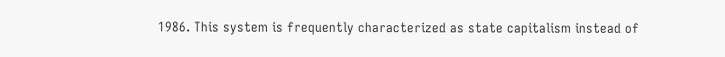1986. This system is frequently characterized as state capitalism instead of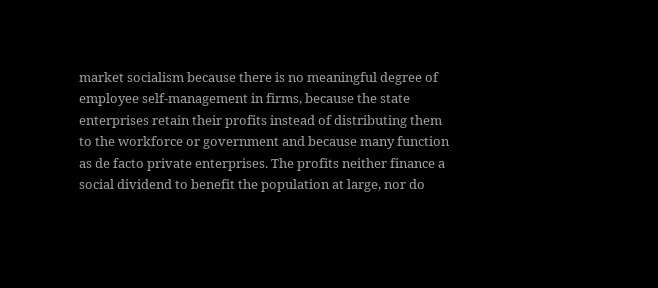market socialism because there is no meaningful degree of employee self-management in firms, because the state enterprises retain their profits instead of distributing them to the workforce or government and because many function as de facto private enterprises. The profits neither finance a social dividend to benefit the population at large, nor do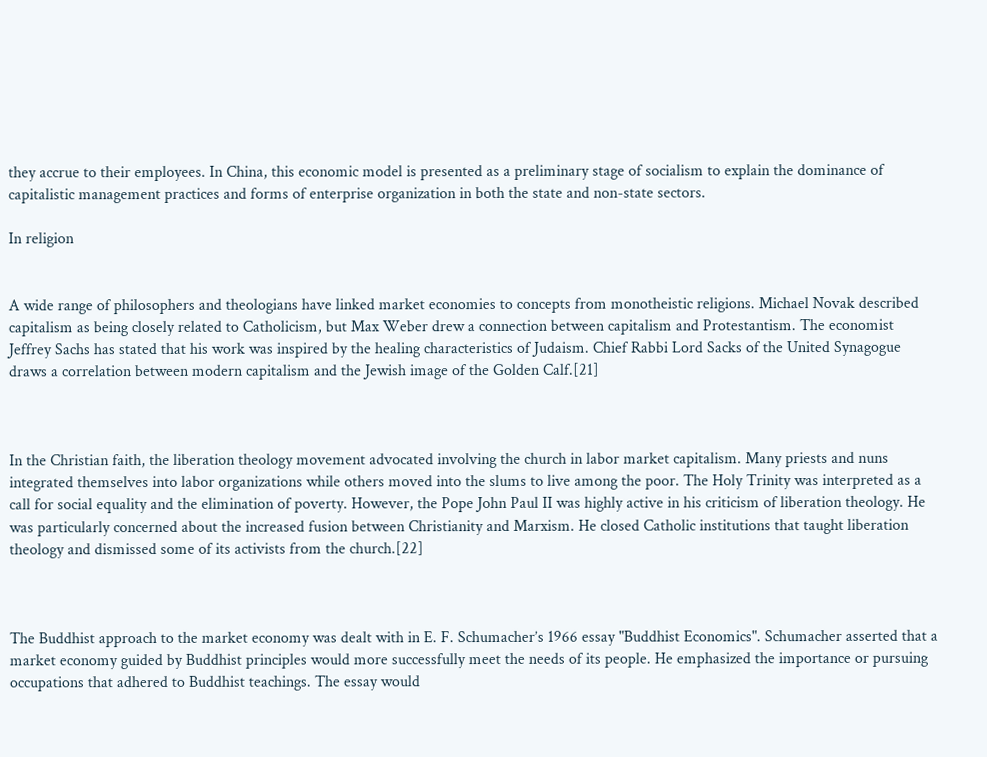they accrue to their employees. In China, this economic model is presented as a preliminary stage of socialism to explain the dominance of capitalistic management practices and forms of enterprise organization in both the state and non-state sectors.

In religion


A wide range of philosophers and theologians have linked market economies to concepts from monotheistic religions. Michael Novak described capitalism as being closely related to Catholicism, but Max Weber drew a connection between capitalism and Protestantism. The economist Jeffrey Sachs has stated that his work was inspired by the healing characteristics of Judaism. Chief Rabbi Lord Sacks of the United Synagogue draws a correlation between modern capitalism and the Jewish image of the Golden Calf.[21]



In the Christian faith, the liberation theology movement advocated involving the church in labor market capitalism. Many priests and nuns integrated themselves into labor organizations while others moved into the slums to live among the poor. The Holy Trinity was interpreted as a call for social equality and the elimination of poverty. However, the Pope John Paul II was highly active in his criticism of liberation theology. He was particularly concerned about the increased fusion between Christianity and Marxism. He closed Catholic institutions that taught liberation theology and dismissed some of its activists from the church.[22]



The Buddhist approach to the market economy was dealt with in E. F. Schumacher’s 1966 essay "Buddhist Economics". Schumacher asserted that a market economy guided by Buddhist principles would more successfully meet the needs of its people. He emphasized the importance or pursuing occupations that adhered to Buddhist teachings. The essay would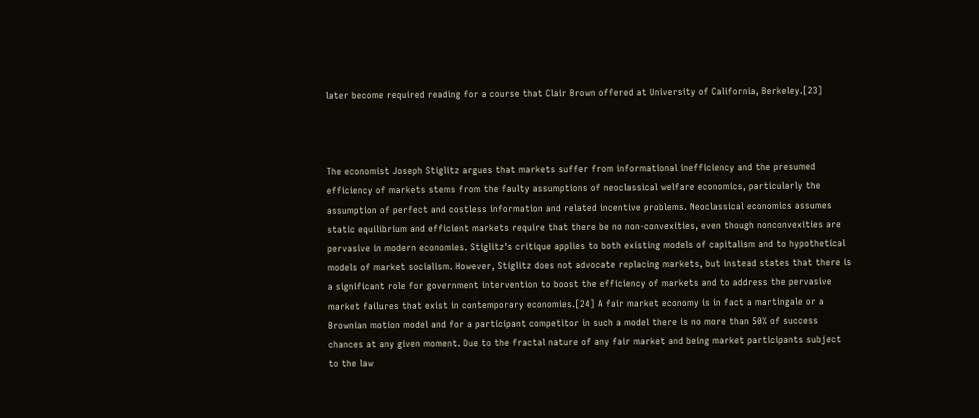later become required reading for a course that Clair Brown offered at University of California, Berkeley.[23]



The economist Joseph Stiglitz argues that markets suffer from informational inefficiency and the presumed efficiency of markets stems from the faulty assumptions of neoclassical welfare economics, particularly the assumption of perfect and costless information and related incentive problems. Neoclassical economics assumes static equilibrium and efficient markets require that there be no non-convexities, even though nonconvexities are pervasive in modern economies. Stiglitz's critique applies to both existing models of capitalism and to hypothetical models of market socialism. However, Stiglitz does not advocate replacing markets, but instead states that there is a significant role for government intervention to boost the efficiency of markets and to address the pervasive market failures that exist in contemporary economies.[24] A fair market economy is in fact a martingale or a Brownian motion model and for a participant competitor in such a model there is no more than 50% of success chances at any given moment. Due to the fractal nature of any fair market and being market participants subject to the law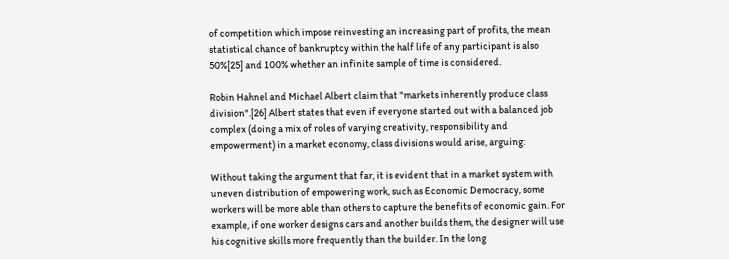of competition which impose reinvesting an increasing part of profits, the mean statistical chance of bankruptcy within the half life of any participant is also 50%[25] and 100% whether an infinite sample of time is considered.

Robin Hahnel and Michael Albert claim that "markets inherently produce class division".[26] Albert states that even if everyone started out with a balanced job complex (doing a mix of roles of varying creativity, responsibility and empowerment) in a market economy, class divisions would arise, arguing:

Without taking the argument that far, it is evident that in a market system with uneven distribution of empowering work, such as Economic Democracy, some workers will be more able than others to capture the benefits of economic gain. For example, if one worker designs cars and another builds them, the designer will use his cognitive skills more frequently than the builder. In the long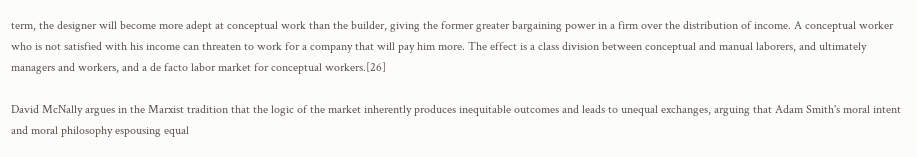term, the designer will become more adept at conceptual work than the builder, giving the former greater bargaining power in a firm over the distribution of income. A conceptual worker who is not satisfied with his income can threaten to work for a company that will pay him more. The effect is a class division between conceptual and manual laborers, and ultimately managers and workers, and a de facto labor market for conceptual workers.[26]

David McNally argues in the Marxist tradition that the logic of the market inherently produces inequitable outcomes and leads to unequal exchanges, arguing that Adam Smith's moral intent and moral philosophy espousing equal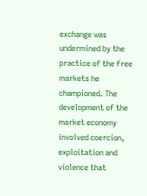exchange was undermined by the practice of the free markets he championed. The development of the market economy involved coercion, exploitation and violence that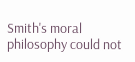Smith's moral philosophy could not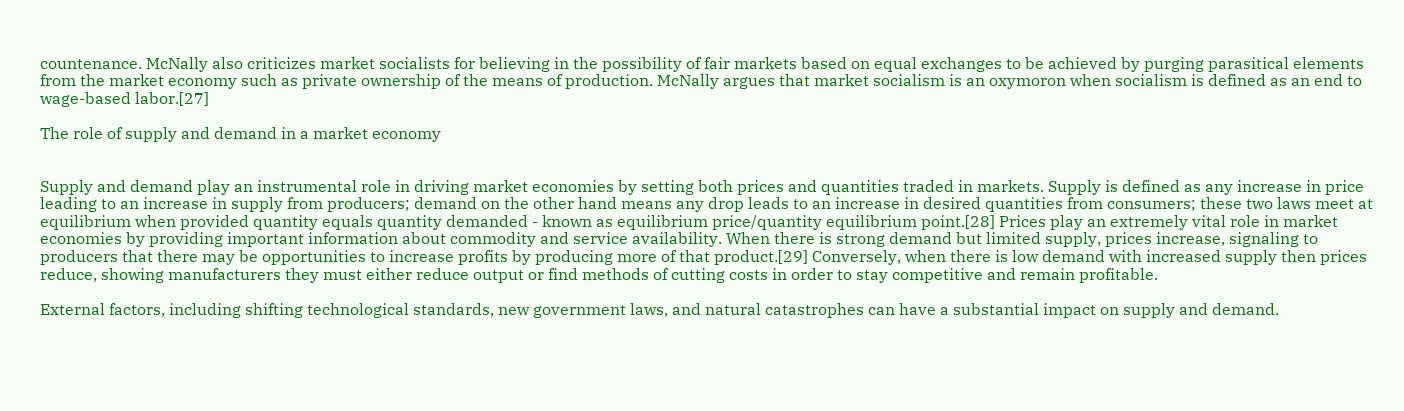countenance. McNally also criticizes market socialists for believing in the possibility of fair markets based on equal exchanges to be achieved by purging parasitical elements from the market economy such as private ownership of the means of production. McNally argues that market socialism is an oxymoron when socialism is defined as an end to wage-based labor.[27]

The role of supply and demand in a market economy


Supply and demand play an instrumental role in driving market economies by setting both prices and quantities traded in markets. Supply is defined as any increase in price leading to an increase in supply from producers; demand on the other hand means any drop leads to an increase in desired quantities from consumers; these two laws meet at equilibrium when provided quantity equals quantity demanded - known as equilibrium price/quantity equilibrium point.[28] Prices play an extremely vital role in market economies by providing important information about commodity and service availability. When there is strong demand but limited supply, prices increase, signaling to producers that there may be opportunities to increase profits by producing more of that product.[29] Conversely, when there is low demand with increased supply then prices reduce, showing manufacturers they must either reduce output or find methods of cutting costs in order to stay competitive and remain profitable.

External factors, including shifting technological standards, new government laws, and natural catastrophes can have a substantial impact on supply and demand.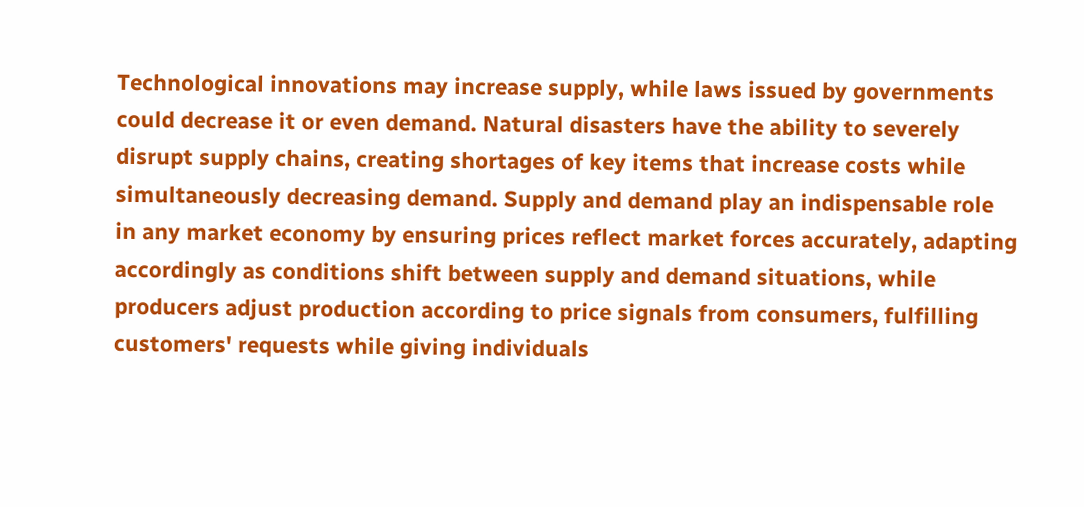Technological innovations may increase supply, while laws issued by governments could decrease it or even demand. Natural disasters have the ability to severely disrupt supply chains, creating shortages of key items that increase costs while simultaneously decreasing demand. Supply and demand play an indispensable role in any market economy by ensuring prices reflect market forces accurately, adapting accordingly as conditions shift between supply and demand situations, while producers adjust production according to price signals from consumers, fulfilling customers' requests while giving individuals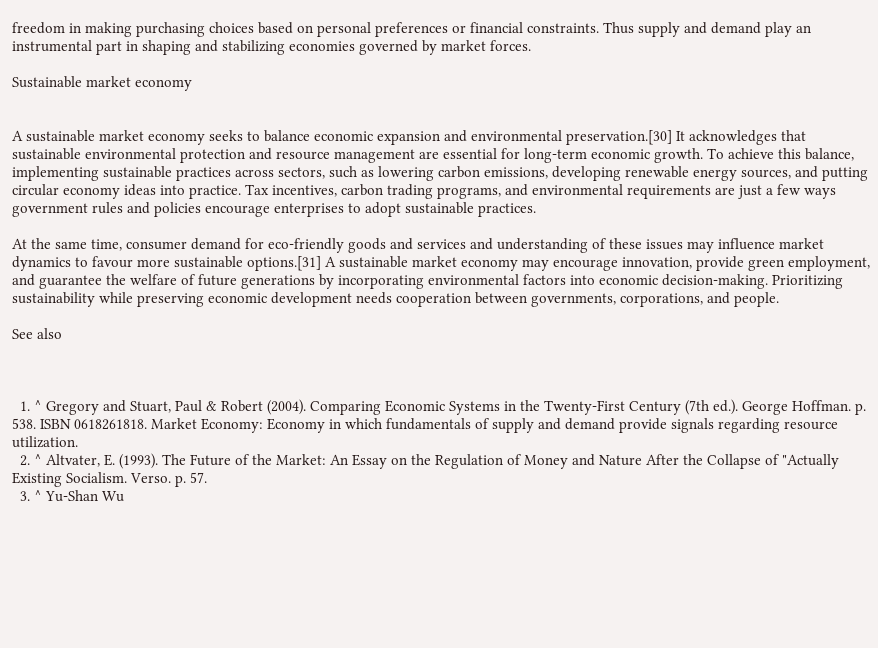freedom in making purchasing choices based on personal preferences or financial constraints. Thus supply and demand play an instrumental part in shaping and stabilizing economies governed by market forces.

Sustainable market economy


A sustainable market economy seeks to balance economic expansion and environmental preservation.[30] It acknowledges that sustainable environmental protection and resource management are essential for long-term economic growth. To achieve this balance, implementing sustainable practices across sectors, such as lowering carbon emissions, developing renewable energy sources, and putting circular economy ideas into practice. Tax incentives, carbon trading programs, and environmental requirements are just a few ways government rules and policies encourage enterprises to adopt sustainable practices.

At the same time, consumer demand for eco-friendly goods and services and understanding of these issues may influence market dynamics to favour more sustainable options.[31] A sustainable market economy may encourage innovation, provide green employment, and guarantee the welfare of future generations by incorporating environmental factors into economic decision-making. Prioritizing sustainability while preserving economic development needs cooperation between governments, corporations, and people.

See also



  1. ^ Gregory and Stuart, Paul & Robert (2004). Comparing Economic Systems in the Twenty-First Century (7th ed.). George Hoffman. p. 538. ISBN 0618261818. Market Economy: Economy in which fundamentals of supply and demand provide signals regarding resource utilization.
  2. ^ Altvater, E. (1993). The Future of the Market: An Essay on the Regulation of Money and Nature After the Collapse of "Actually Existing Socialism. Verso. p. 57.
  3. ^ Yu-Shan Wu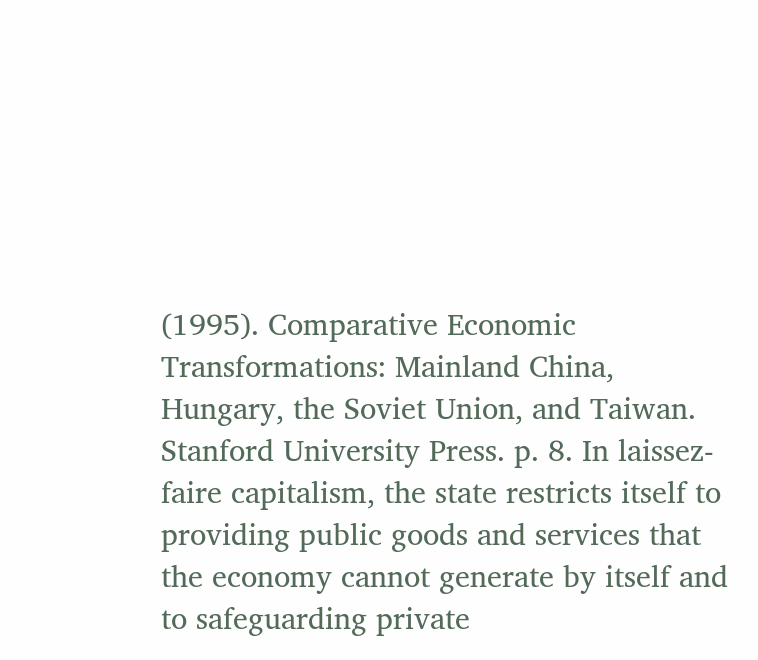(1995). Comparative Economic Transformations: Mainland China, Hungary, the Soviet Union, and Taiwan. Stanford University Press. p. 8. In laissez-faire capitalism, the state restricts itself to providing public goods and services that the economy cannot generate by itself and to safeguarding private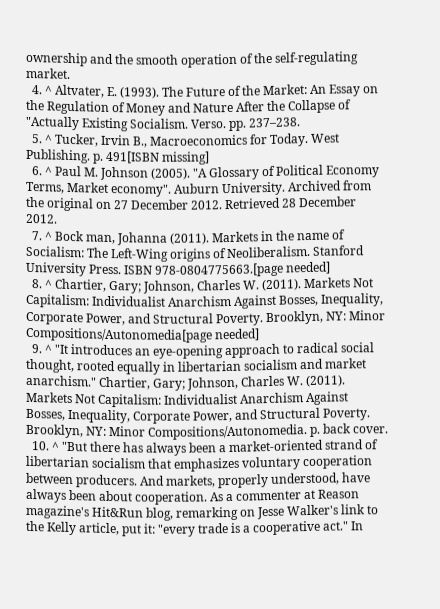ownership and the smooth operation of the self-regulating market.
  4. ^ Altvater, E. (1993). The Future of the Market: An Essay on the Regulation of Money and Nature After the Collapse of "Actually Existing Socialism. Verso. pp. 237–238.
  5. ^ Tucker, Irvin B., Macroeconomics for Today. West Publishing. p. 491[ISBN missing]
  6. ^ Paul M. Johnson (2005). "A Glossary of Political Economy Terms, Market economy". Auburn University. Archived from the original on 27 December 2012. Retrieved 28 December 2012.
  7. ^ Bock man, Johanna (2011). Markets in the name of Socialism: The Left-Wing origins of Neoliberalism. Stanford University Press. ISBN 978-0804775663.[page needed]
  8. ^ Chartier, Gary; Johnson, Charles W. (2011). Markets Not Capitalism: Individualist Anarchism Against Bosses, Inequality, Corporate Power, and Structural Poverty. Brooklyn, NY: Minor Compositions/Autonomedia[page needed]
  9. ^ "It introduces an eye-opening approach to radical social thought, rooted equally in libertarian socialism and market anarchism." Chartier, Gary; Johnson, Charles W. (2011). Markets Not Capitalism: Individualist Anarchism Against Bosses, Inequality, Corporate Power, and Structural Poverty. Brooklyn, NY: Minor Compositions/Autonomedia. p. back cover.
  10. ^ "But there has always been a market-oriented strand of libertarian socialism that emphasizes voluntary cooperation between producers. And markets, properly understood, have always been about cooperation. As a commenter at Reason magazine's Hit&Run blog, remarking on Jesse Walker's link to the Kelly article, put it: "every trade is a cooperative act." In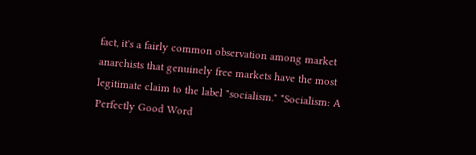fact, it's a fairly common observation among market anarchists that genuinely free markets have the most legitimate claim to the label "socialism." "Socialism: A Perfectly Good Word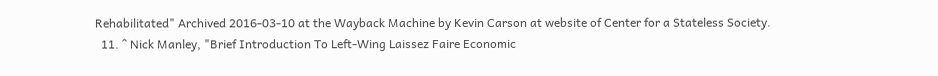Rehabilitated" Archived 2016-03-10 at the Wayback Machine by Kevin Carson at website of Center for a Stateless Society.
  11. ^ Nick Manley, "Brief Introduction To Left-Wing Laissez Faire Economic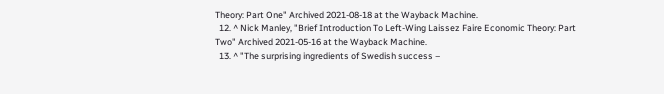Theory: Part One" Archived 2021-08-18 at the Wayback Machine.
  12. ^ Nick Manley, "Brief Introduction To Left-Wing Laissez Faire Economic Theory: Part Two" Archived 2021-05-16 at the Wayback Machine.
  13. ^ "The surprising ingredients of Swedish success –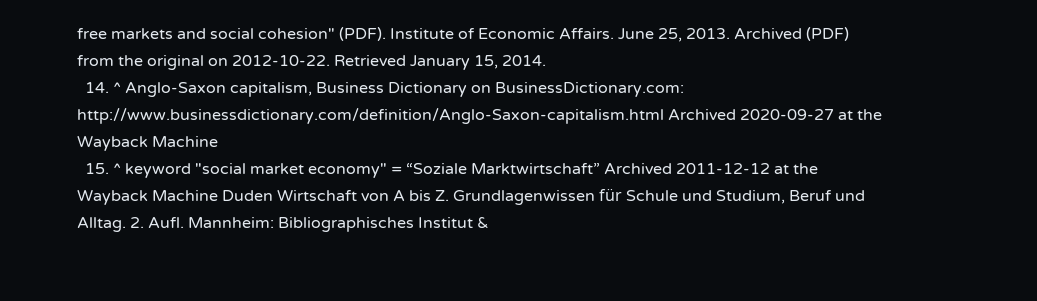free markets and social cohesion" (PDF). Institute of Economic Affairs. June 25, 2013. Archived (PDF) from the original on 2012-10-22. Retrieved January 15, 2014.
  14. ^ Anglo-Saxon capitalism, Business Dictionary on BusinessDictionary.com: http://www.businessdictionary.com/definition/Anglo-Saxon-capitalism.html Archived 2020-09-27 at the Wayback Machine
  15. ^ keyword "social market economy" = “Soziale Marktwirtschaft” Archived 2011-12-12 at the Wayback Machine Duden Wirtschaft von A bis Z. Grundlagenwissen für Schule und Studium, Beruf und Alltag. 2. Aufl. Mannheim: Bibliographisches Institut &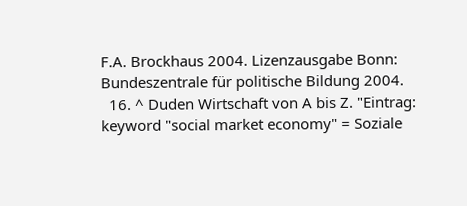F.A. Brockhaus 2004. Lizenzausgabe Bonn: Bundeszentrale für politische Bildung 2004.
  16. ^ Duden Wirtschaft von A bis Z. "Eintrag: keyword "social market economy" = Soziale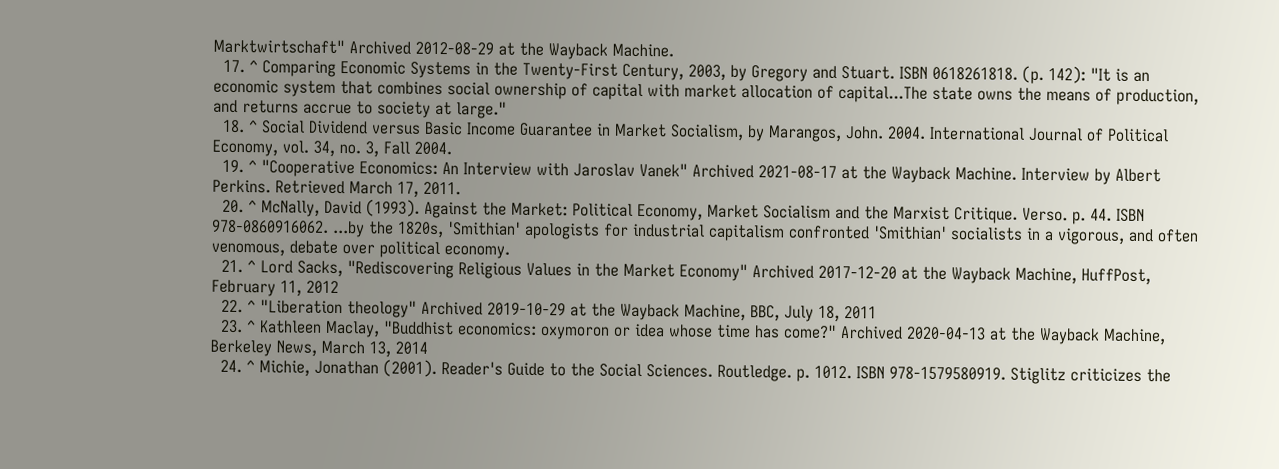Marktwirtschaft" Archived 2012-08-29 at the Wayback Machine.
  17. ^ Comparing Economic Systems in the Twenty-First Century, 2003, by Gregory and Stuart. ISBN 0618261818. (p. 142): "It is an economic system that combines social ownership of capital with market allocation of capital...The state owns the means of production, and returns accrue to society at large."
  18. ^ Social Dividend versus Basic Income Guarantee in Market Socialism, by Marangos, John. 2004. International Journal of Political Economy, vol. 34, no. 3, Fall 2004.
  19. ^ "Cooperative Economics: An Interview with Jaroslav Vanek" Archived 2021-08-17 at the Wayback Machine. Interview by Albert Perkins. Retrieved March 17, 2011.
  20. ^ McNally, David (1993). Against the Market: Political Economy, Market Socialism and the Marxist Critique. Verso. p. 44. ISBN 978-0860916062. ...by the 1820s, 'Smithian' apologists for industrial capitalism confronted 'Smithian' socialists in a vigorous, and often venomous, debate over political economy.
  21. ^ Lord Sacks, "Rediscovering Religious Values in the Market Economy" Archived 2017-12-20 at the Wayback Machine, HuffPost, February 11, 2012
  22. ^ "Liberation theology" Archived 2019-10-29 at the Wayback Machine, BBC, July 18, 2011
  23. ^ Kathleen Maclay, "Buddhist economics: oxymoron or idea whose time has come?" Archived 2020-04-13 at the Wayback Machine, Berkeley News, March 13, 2014
  24. ^ Michie, Jonathan (2001). Reader's Guide to the Social Sciences. Routledge. p. 1012. ISBN 978-1579580919. Stiglitz criticizes the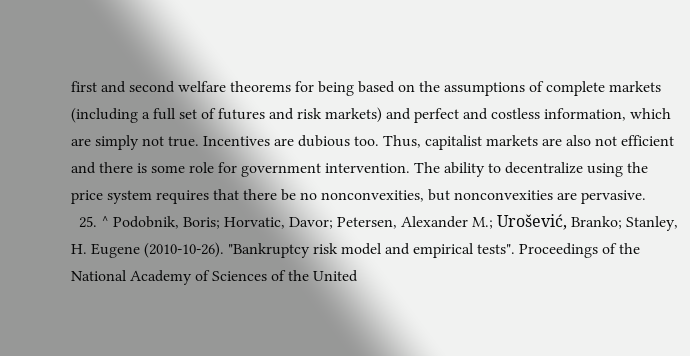first and second welfare theorems for being based on the assumptions of complete markets (including a full set of futures and risk markets) and perfect and costless information, which are simply not true. Incentives are dubious too. Thus, capitalist markets are also not efficient and there is some role for government intervention. The ability to decentralize using the price system requires that there be no nonconvexities, but nonconvexities are pervasive.
  25. ^ Podobnik, Boris; Horvatic, Davor; Petersen, Alexander M.; Urošević, Branko; Stanley, H. Eugene (2010-10-26). "Bankruptcy risk model and empirical tests". Proceedings of the National Academy of Sciences of the United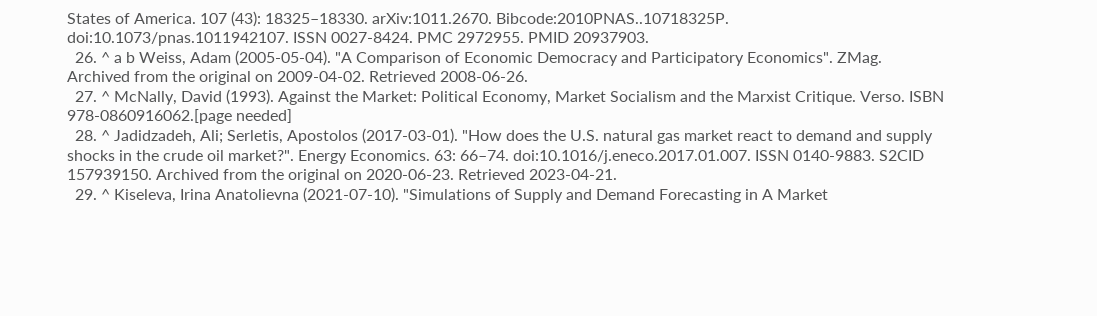States of America. 107 (43): 18325–18330. arXiv:1011.2670. Bibcode:2010PNAS..10718325P. doi:10.1073/pnas.1011942107. ISSN 0027-8424. PMC 2972955. PMID 20937903.
  26. ^ a b Weiss, Adam (2005-05-04). "A Comparison of Economic Democracy and Participatory Economics". ZMag. Archived from the original on 2009-04-02. Retrieved 2008-06-26.
  27. ^ McNally, David (1993). Against the Market: Political Economy, Market Socialism and the Marxist Critique. Verso. ISBN 978-0860916062.[page needed]
  28. ^ Jadidzadeh, Ali; Serletis, Apostolos (2017-03-01). "How does the U.S. natural gas market react to demand and supply shocks in the crude oil market?". Energy Economics. 63: 66–74. doi:10.1016/j.eneco.2017.01.007. ISSN 0140-9883. S2CID 157939150. Archived from the original on 2020-06-23. Retrieved 2023-04-21.
  29. ^ Kiseleva, Irina Anatolievna (2021-07-10). "Simulations of Supply and Demand Forecasting in A Market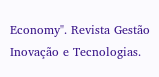Economy". Revista Gestão Inovação e Tecnologias.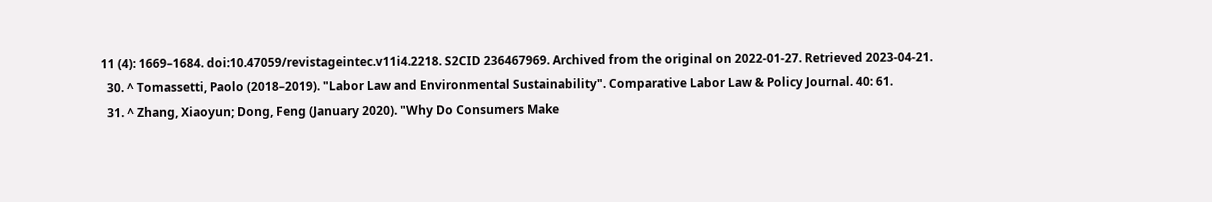11 (4): 1669–1684. doi:10.47059/revistageintec.v11i4.2218. S2CID 236467969. Archived from the original on 2022-01-27. Retrieved 2023-04-21.
  30. ^ Tomassetti, Paolo (2018–2019). "Labor Law and Environmental Sustainability". Comparative Labor Law & Policy Journal. 40: 61.
  31. ^ Zhang, Xiaoyun; Dong, Feng (January 2020). "Why Do Consumers Make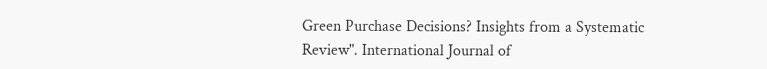Green Purchase Decisions? Insights from a Systematic Review". International Journal of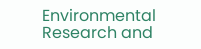Environmental Research and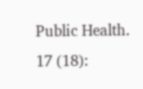Public Health. 17 (18):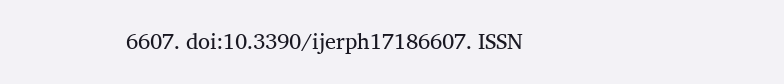6607. doi:10.3390/ijerph17186607. ISSN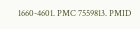1660-4601. PMC 7559813. PMID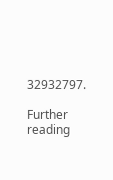32932797.

Further reading